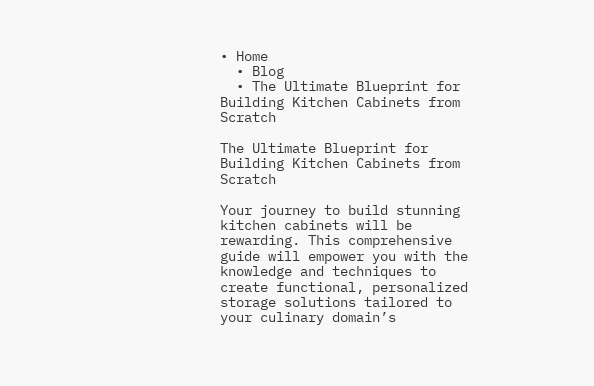• Home
  • Blog
  • The Ultimate Blueprint for Building Kitchen Cabinets from Scratch

The Ultimate Blueprint for Building Kitchen Cabinets from Scratch

Your journey to build stunning kitchen cabinets will be rewarding. This comprehensive guide will empower you with the knowledge and techniques to create functional, personalized storage solutions tailored to your culinary domain’s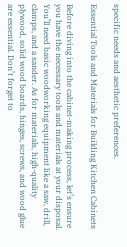specific needs and aesthetic preferences.

Essential Tools and Materials for Building Kitchen Cabinets

Before diving into the cabinet-making process, let’s ensure you have the necessary tools and materials at your disposal. You’ll need basic woodworking equipment like a saw, drill, clamps, and a sander. As for materials, high-quality plywood, solid wood boards, hinges, screws, and wood glue are essential. Don’t forget to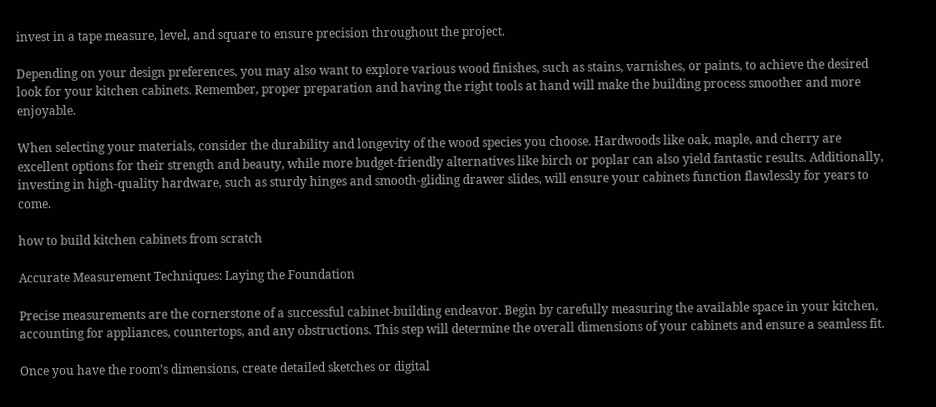invest in a tape measure, level, and square to ensure precision throughout the project.

Depending on your design preferences, you may also want to explore various wood finishes, such as stains, varnishes, or paints, to achieve the desired look for your kitchen cabinets. Remember, proper preparation and having the right tools at hand will make the building process smoother and more enjoyable.

When selecting your materials, consider the durability and longevity of the wood species you choose. Hardwoods like oak, maple, and cherry are excellent options for their strength and beauty, while more budget-friendly alternatives like birch or poplar can also yield fantastic results. Additionally, investing in high-quality hardware, such as sturdy hinges and smooth-gliding drawer slides, will ensure your cabinets function flawlessly for years to come.

how to build kitchen cabinets from scratch

Accurate Measurement Techniques: Laying the Foundation

Precise measurements are the cornerstone of a successful cabinet-building endeavor. Begin by carefully measuring the available space in your kitchen, accounting for appliances, countertops, and any obstructions. This step will determine the overall dimensions of your cabinets and ensure a seamless fit.

Once you have the room’s dimensions, create detailed sketches or digital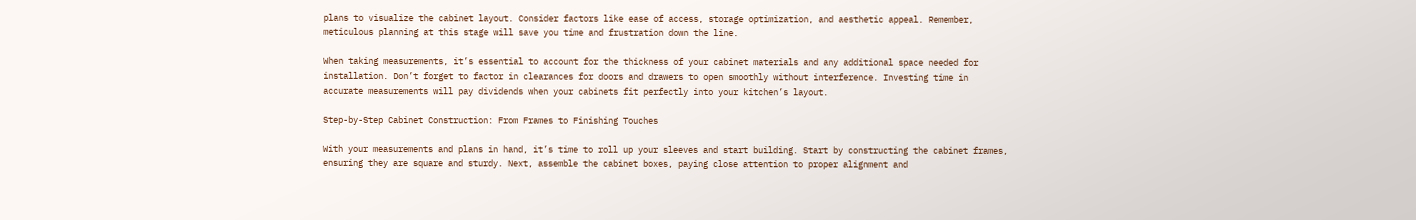plans to visualize the cabinet layout. Consider factors like ease of access, storage optimization, and aesthetic appeal. Remember, meticulous planning at this stage will save you time and frustration down the line.

When taking measurements, it’s essential to account for the thickness of your cabinet materials and any additional space needed for installation. Don’t forget to factor in clearances for doors and drawers to open smoothly without interference. Investing time in accurate measurements will pay dividends when your cabinets fit perfectly into your kitchen’s layout.

Step-by-Step Cabinet Construction: From Frames to Finishing Touches

With your measurements and plans in hand, it’s time to roll up your sleeves and start building. Start by constructing the cabinet frames, ensuring they are square and sturdy. Next, assemble the cabinet boxes, paying close attention to proper alignment and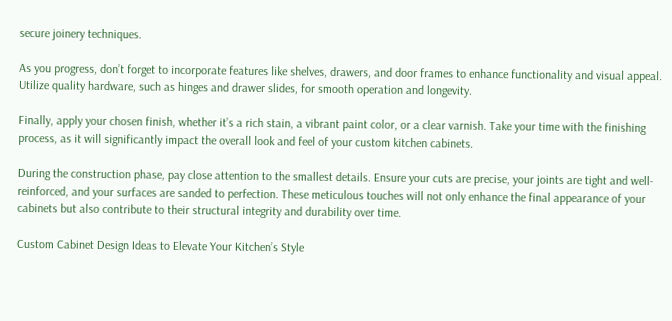secure joinery techniques.

As you progress, don’t forget to incorporate features like shelves, drawers, and door frames to enhance functionality and visual appeal. Utilize quality hardware, such as hinges and drawer slides, for smooth operation and longevity.

Finally, apply your chosen finish, whether it’s a rich stain, a vibrant paint color, or a clear varnish. Take your time with the finishing process, as it will significantly impact the overall look and feel of your custom kitchen cabinets.

During the construction phase, pay close attention to the smallest details. Ensure your cuts are precise, your joints are tight and well-reinforced, and your surfaces are sanded to perfection. These meticulous touches will not only enhance the final appearance of your cabinets but also contribute to their structural integrity and durability over time.

Custom Cabinet Design Ideas to Elevate Your Kitchen’s Style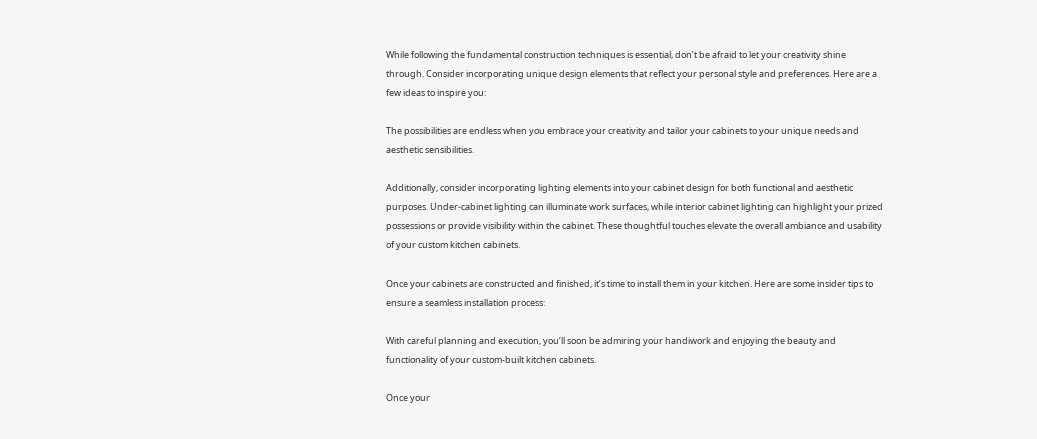While following the fundamental construction techniques is essential, don’t be afraid to let your creativity shine through. Consider incorporating unique design elements that reflect your personal style and preferences. Here are a few ideas to inspire you:

The possibilities are endless when you embrace your creativity and tailor your cabinets to your unique needs and aesthetic sensibilities.

Additionally, consider incorporating lighting elements into your cabinet design for both functional and aesthetic purposes. Under-cabinet lighting can illuminate work surfaces, while interior cabinet lighting can highlight your prized possessions or provide visibility within the cabinet. These thoughtful touches elevate the overall ambiance and usability of your custom kitchen cabinets.

Once your cabinets are constructed and finished, it’s time to install them in your kitchen. Here are some insider tips to ensure a seamless installation process:

With careful planning and execution, you’ll soon be admiring your handiwork and enjoying the beauty and functionality of your custom-built kitchen cabinets.

Once your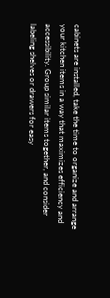cabinets are installed, take the time to organize and arrange your kitchen items in a way that maximizes efficiency and accessibility. Group similar items together, and consider labeling shelves or drawers for easy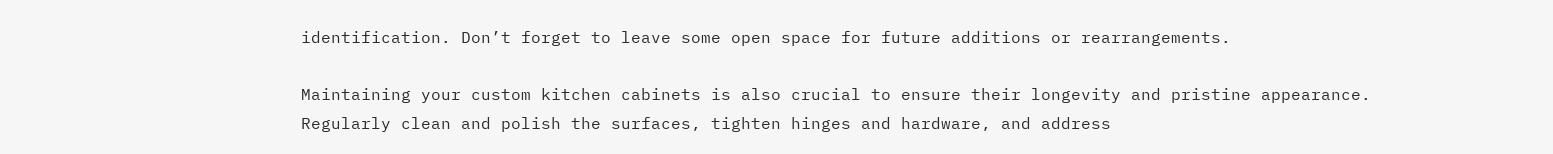identification. Don’t forget to leave some open space for future additions or rearrangements.

Maintaining your custom kitchen cabinets is also crucial to ensure their longevity and pristine appearance. Regularly clean and polish the surfaces, tighten hinges and hardware, and address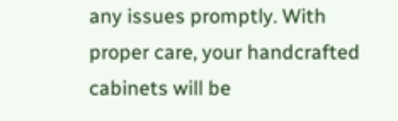any issues promptly. With proper care, your handcrafted cabinets will be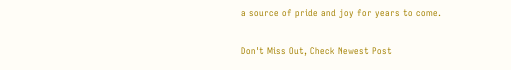a source of pride and joy for years to come.

Don't Miss Out, Check Newest Post